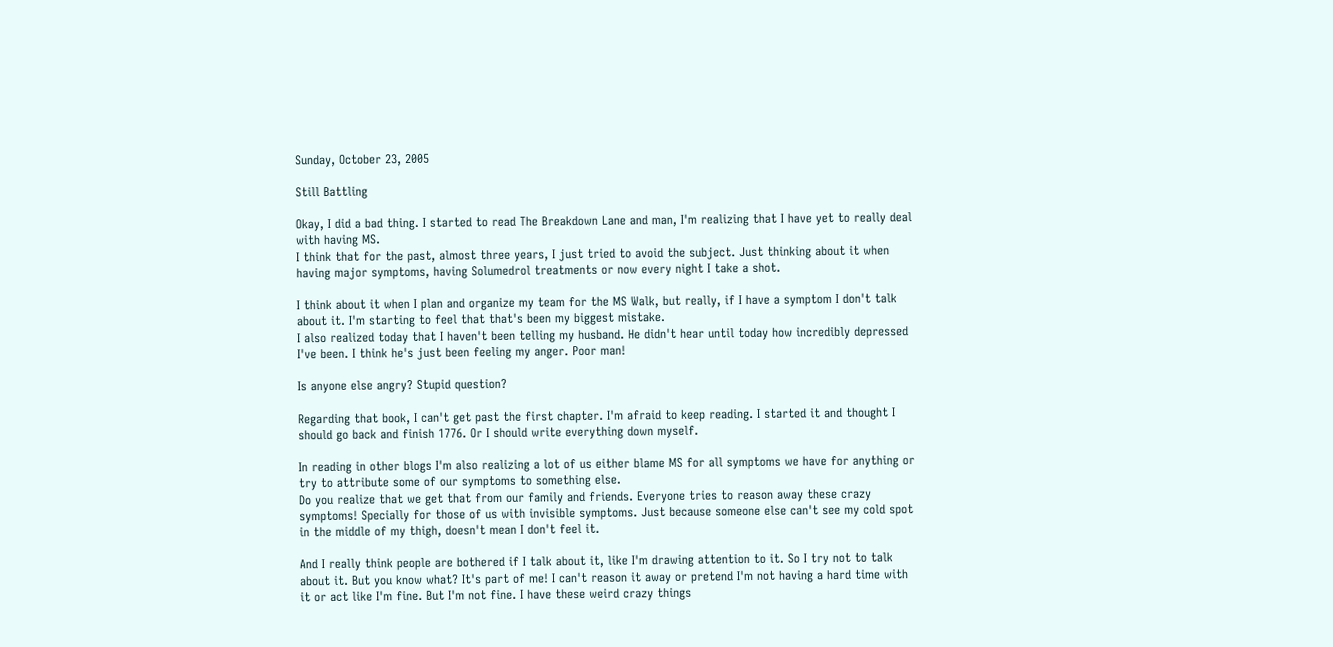Sunday, October 23, 2005

Still Battling

Okay, I did a bad thing. I started to read The Breakdown Lane and man, I'm realizing that I have yet to really deal with having MS.
I think that for the past, almost three years, I just tried to avoid the subject. Just thinking about it when having major symptoms, having Solumedrol treatments or now every night I take a shot.

I think about it when I plan and organize my team for the MS Walk, but really, if I have a symptom I don't talk about it. I'm starting to feel that that's been my biggest mistake.
I also realized today that I haven't been telling my husband. He didn't hear until today how incredibly depressed I've been. I think he's just been feeling my anger. Poor man!

Is anyone else angry? Stupid question?

Regarding that book, I can't get past the first chapter. I'm afraid to keep reading. I started it and thought I should go back and finish 1776. Or I should write everything down myself.

In reading in other blogs I'm also realizing a lot of us either blame MS for all symptoms we have for anything or try to attribute some of our symptoms to something else.
Do you realize that we get that from our family and friends. Everyone tries to reason away these crazy symptoms! Specially for those of us with invisible symptoms. Just because someone else can't see my cold spot in the middle of my thigh, doesn't mean I don't feel it.

And I really think people are bothered if I talk about it, like I'm drawing attention to it. So I try not to talk about it. But you know what? It's part of me! I can't reason it away or pretend I'm not having a hard time with it or act like I'm fine. But I'm not fine. I have these weird crazy things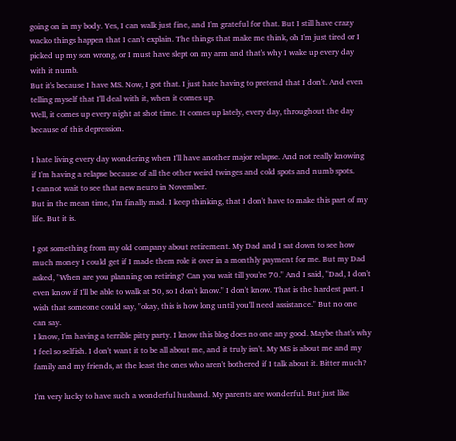going on in my body. Yes, I can walk just fine, and I'm grateful for that. But I still have crazy wacko things happen that I can't explain. The things that make me think, oh I'm just tired or I picked up my son wrong, or I must have slept on my arm and that's why I wake up every day with it numb.
But it's because I have MS. Now, I got that. I just hate having to pretend that I don't. And even telling myself that I'll deal with it, when it comes up.
Well, it comes up every night at shot time. It comes up lately, every day, throughout the day because of this depression.

I hate living every day wondering when I'll have another major relapse. And not really knowing if I'm having a relapse because of all the other weird twinges and cold spots and numb spots.
I cannot wait to see that new neuro in November.
But in the mean time, I'm finally mad. I keep thinking, that I don't have to make this part of my life. But it is.

I got something from my old company about retirement. My Dad and I sat down to see how much money I could get if I made them role it over in a monthly payment for me. But my Dad asked, "When are you planning on retiring? Can you wait till you're 70." And I said, "Dad, I don't even know if I'll be able to walk at 50, so I don't know." I don't know. That is the hardest part. I wish that someone could say, "okay, this is how long until you'll need assistance." But no one can say.
I know, I'm having a terrible pitty party. I know this blog does no one any good. Maybe that's why I feel so selfish. I don't want it to be all about me, and it truly isn't. My MS is about me and my family and my friends, at the least the ones who aren't bothered if I talk about it. Bitter much?

I'm very lucky to have such a wonderful husband. My parents are wonderful. But just like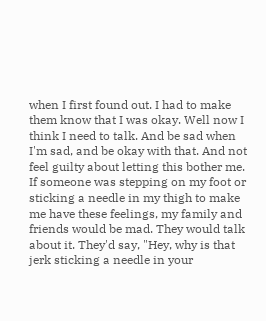when I first found out. I had to make them know that I was okay. Well now I think I need to talk. And be sad when I'm sad, and be okay with that. And not feel guilty about letting this bother me.
If someone was stepping on my foot or sticking a needle in my thigh to make me have these feelings, my family and friends would be mad. They would talk about it. They'd say, "Hey, why is that jerk sticking a needle in your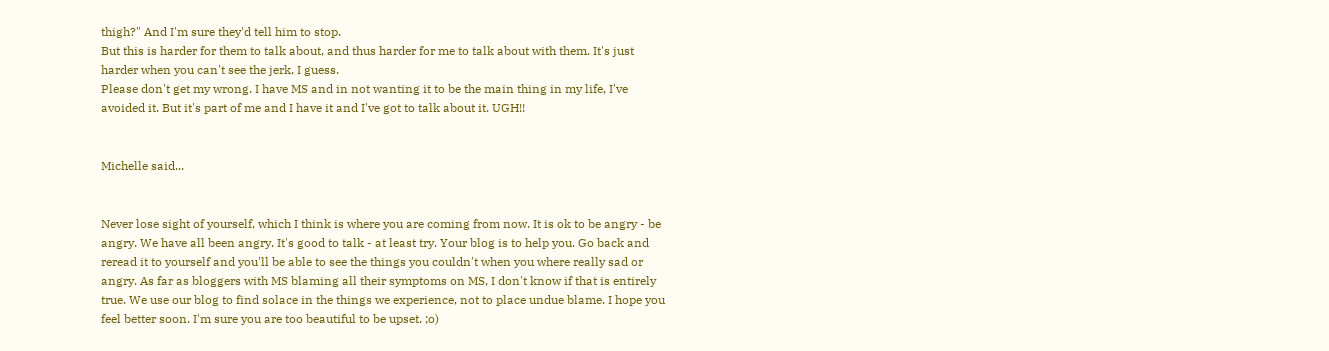thigh?" And I'm sure they'd tell him to stop.
But this is harder for them to talk about, and thus harder for me to talk about with them. It's just harder when you can't see the jerk, I guess.
Please don't get my wrong. I have MS and in not wanting it to be the main thing in my life, I've avoided it. But it's part of me and I have it and I've got to talk about it. UGH!!


Michelle said...


Never lose sight of yourself, which I think is where you are coming from now. It is ok to be angry - be angry. We have all been angry. It's good to talk - at least try. Your blog is to help you. Go back and reread it to yourself and you'll be able to see the things you couldn't when you where really sad or angry. As far as bloggers with MS blaming all their symptoms on MS, I don't know if that is entirely true. We use our blog to find solace in the things we experience, not to place undue blame. I hope you feel better soon. I'm sure you are too beautiful to be upset. ;o)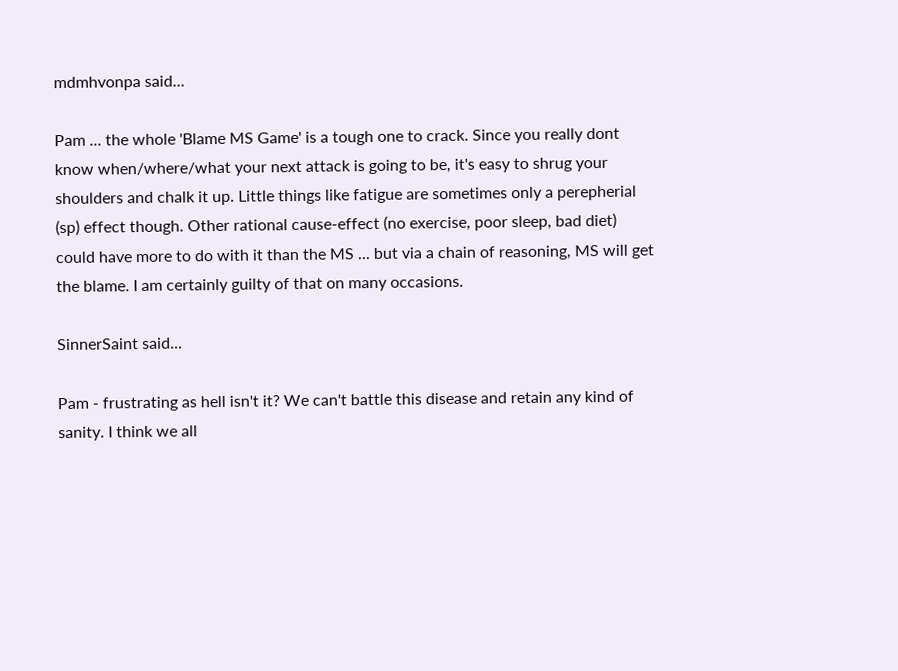mdmhvonpa said...

Pam ... the whole 'Blame MS Game' is a tough one to crack. Since you really dont know when/where/what your next attack is going to be, it's easy to shrug your shoulders and chalk it up. Little things like fatigue are sometimes only a perepherial (sp) effect though. Other rational cause-effect (no exercise, poor sleep, bad diet) could have more to do with it than the MS ... but via a chain of reasoning, MS will get the blame. I am certainly guilty of that on many occasions.

SinnerSaint said...

Pam - frustrating as hell isn't it? We can't battle this disease and retain any kind of sanity. I think we all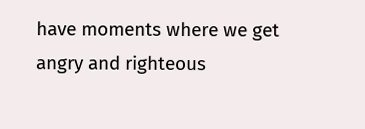have moments where we get angry and righteous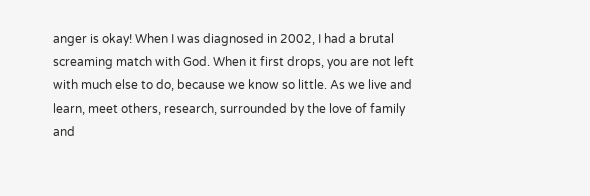anger is okay! When I was diagnosed in 2002, I had a brutal screaming match with God. When it first drops, you are not left with much else to do, because we know so little. As we live and learn, meet others, research, surrounded by the love of family and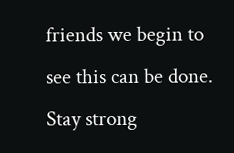friends we begin to see this can be done. Stay strong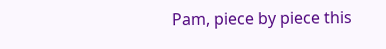Pam, piece by piece this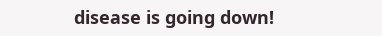disease is going down!